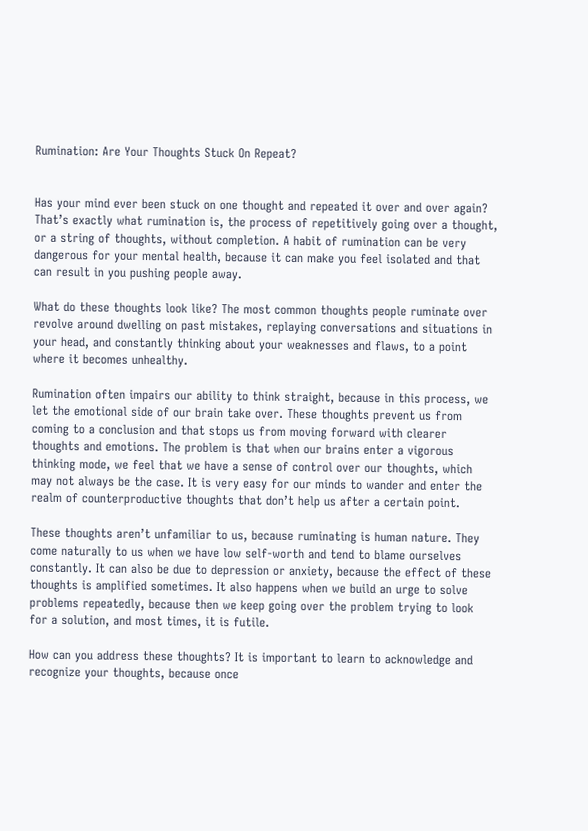Rumination: Are Your Thoughts Stuck On Repeat?


Has your mind ever been stuck on one thought and repeated it over and over again? That’s exactly what rumination is, the process of repetitively going over a thought, or a string of thoughts, without completion. A habit of rumination can be very dangerous for your mental health, because it can make you feel isolated and that can result in you pushing people away.

What do these thoughts look like? The most common thoughts people ruminate over revolve around dwelling on past mistakes, replaying conversations and situations in your head, and constantly thinking about your weaknesses and flaws, to a point where it becomes unhealthy.

Rumination often impairs our ability to think straight, because in this process, we let the emotional side of our brain take over. These thoughts prevent us from coming to a conclusion and that stops us from moving forward with clearer thoughts and emotions. The problem is that when our brains enter a vigorous thinking mode, we feel that we have a sense of control over our thoughts, which may not always be the case. It is very easy for our minds to wander and enter the realm of counterproductive thoughts that don’t help us after a certain point.

These thoughts aren’t unfamiliar to us, because ruminating is human nature. They come naturally to us when we have low self-worth and tend to blame ourselves constantly. It can also be due to depression or anxiety, because the effect of these thoughts is amplified sometimes. It also happens when we build an urge to solve problems repeatedly, because then we keep going over the problem trying to look for a solution, and most times, it is futile.

How can you address these thoughts? It is important to learn to acknowledge and recognize your thoughts, because once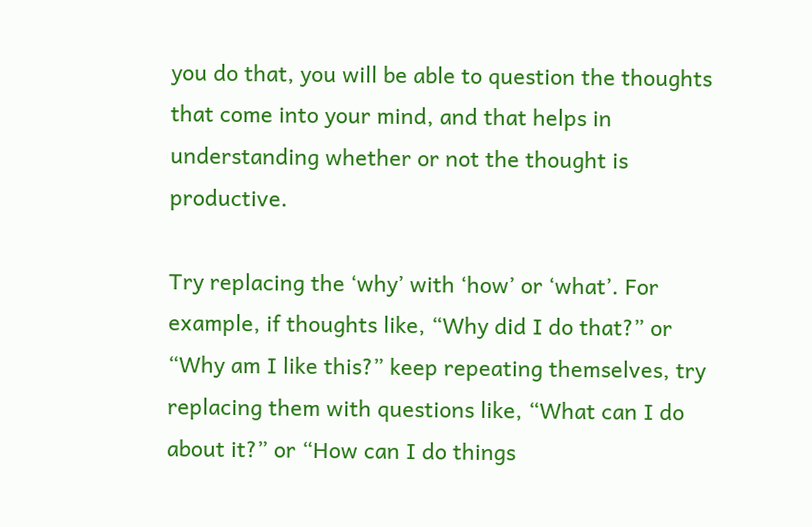you do that, you will be able to question the thoughts that come into your mind, and that helps in understanding whether or not the thought is productive.

Try replacing the ‘why’ with ‘how’ or ‘what’. For example, if thoughts like, “Why did I do that?” or “Why am I like this?” keep repeating themselves, try replacing them with questions like, “What can I do about it?” or “How can I do things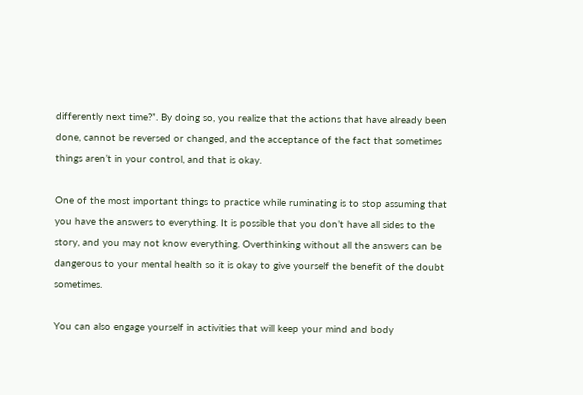differently next time?”. By doing so, you realize that the actions that have already been done, cannot be reversed or changed, and the acceptance of the fact that sometimes things aren’t in your control, and that is okay.

One of the most important things to practice while ruminating is to stop assuming that you have the answers to everything. It is possible that you don’t have all sides to the story, and you may not know everything. Overthinking without all the answers can be dangerous to your mental health so it is okay to give yourself the benefit of the doubt sometimes.

You can also engage yourself in activities that will keep your mind and body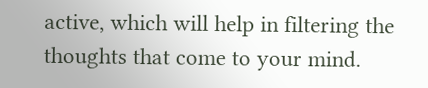active, which will help in filtering the thoughts that come to your mind.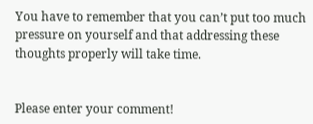You have to remember that you can’t put too much pressure on yourself and that addressing these thoughts properly will take time.


Please enter your comment!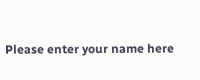Please enter your name here